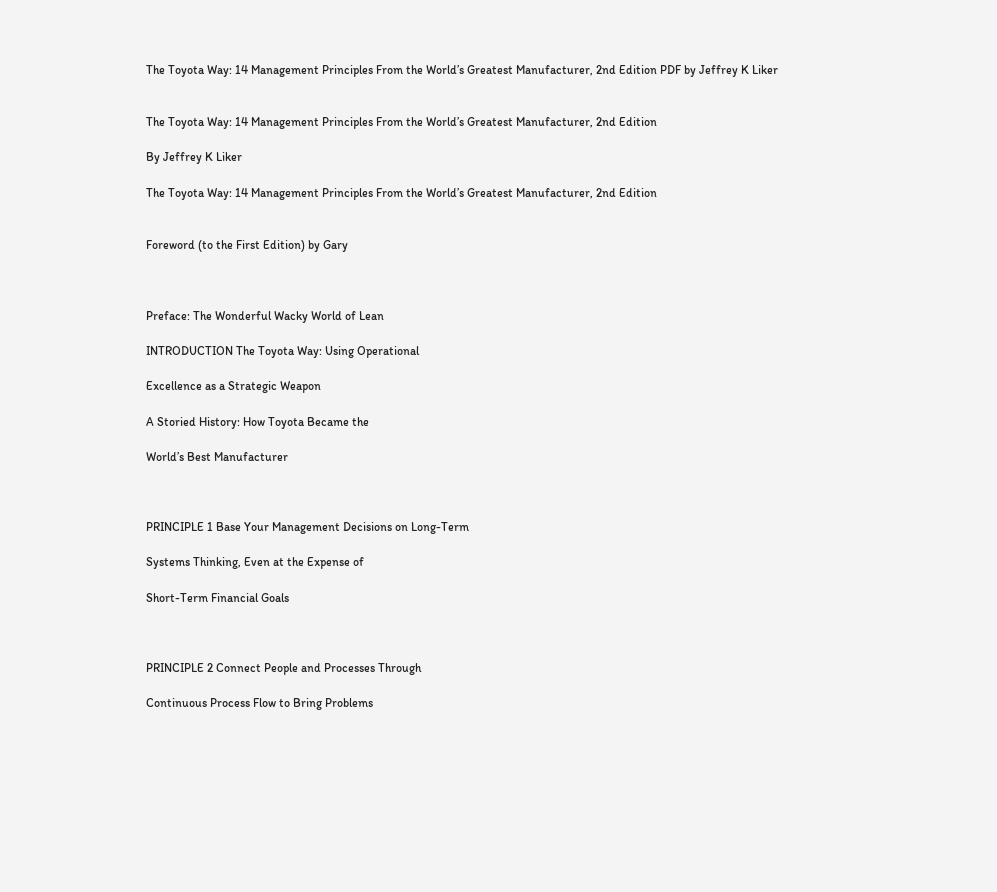The Toyota Way: 14 Management Principles From the World’s Greatest Manufacturer, 2nd Edition PDF by Jeffrey K Liker


The Toyota Way: 14 Management Principles From the World’s Greatest Manufacturer, 2nd Edition

By Jeffrey K Liker

The Toyota Way: 14 Management Principles From the World’s Greatest Manufacturer, 2nd Edition


Foreword (to the First Edition) by Gary



Preface: The Wonderful Wacky World of Lean

INTRODUCTION The Toyota Way: Using Operational

Excellence as a Strategic Weapon

A Storied History: How Toyota Became the

World’s Best Manufacturer



PRINCIPLE 1 Base Your Management Decisions on Long-Term

Systems Thinking, Even at the Expense of

Short-Term Financial Goals



PRINCIPLE 2 Connect People and Processes Through

Continuous Process Flow to Bring Problems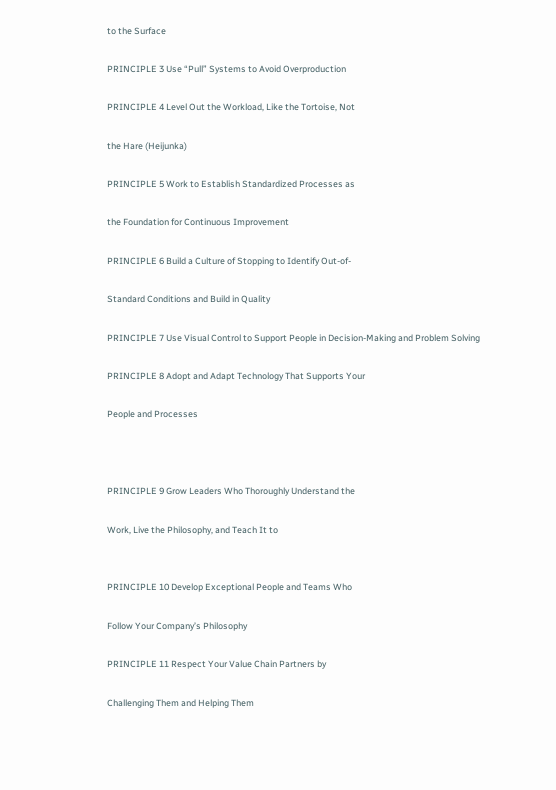to the Surface

PRINCIPLE 3 Use “Pull” Systems to Avoid Overproduction

PRINCIPLE 4 Level Out the Workload, Like the Tortoise, Not

the Hare (Heijunka)

PRINCIPLE 5 Work to Establish Standardized Processes as

the Foundation for Continuous Improvement

PRINCIPLE 6 Build a Culture of Stopping to Identify Out-of-

Standard Conditions and Build in Quality

PRINCIPLE 7 Use Visual Control to Support People in Decision-Making and Problem Solving

PRINCIPLE 8 Adopt and Adapt Technology That Supports Your

People and Processes



PRINCIPLE 9 Grow Leaders Who Thoroughly Understand the

Work, Live the Philosophy, and Teach It to


PRINCIPLE 10 Develop Exceptional People and Teams Who

Follow Your Company’s Philosophy

PRINCIPLE 11 Respect Your Value Chain Partners by

Challenging Them and Helping Them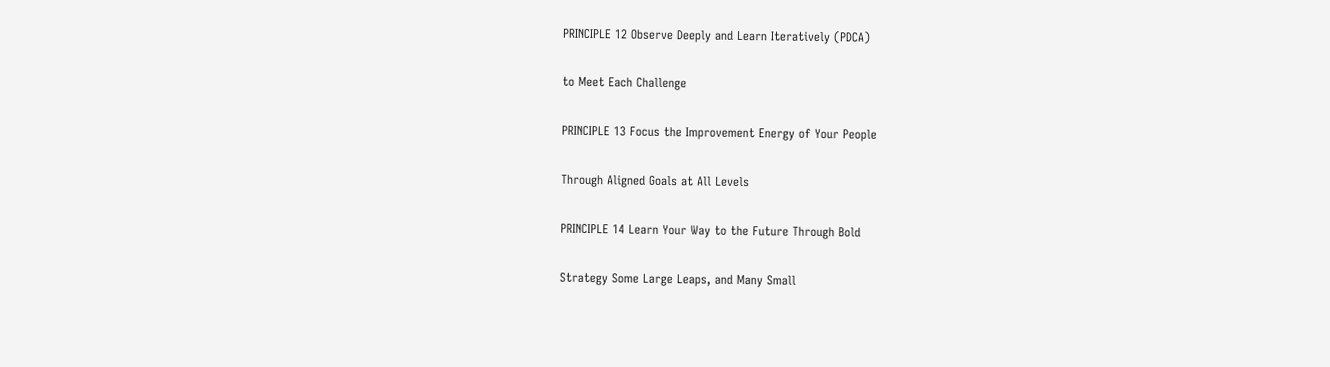PRINCIPLE 12 Observe Deeply and Learn Iteratively (PDCA)

to Meet Each Challenge

PRINCIPLE 13 Focus the Improvement Energy of Your People

Through Aligned Goals at All Levels

PRINCIPLE 14 Learn Your Way to the Future Through Bold

Strategy Some Large Leaps, and Many Small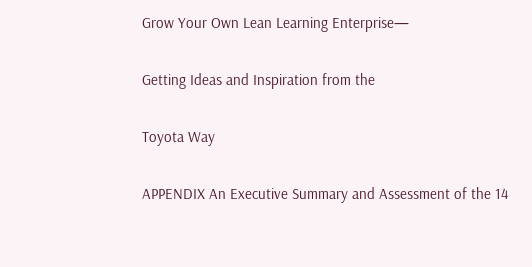Grow Your Own Lean Learning Enterprise—

Getting Ideas and Inspiration from the

Toyota Way

APPENDIX An Executive Summary and Assessment of the 14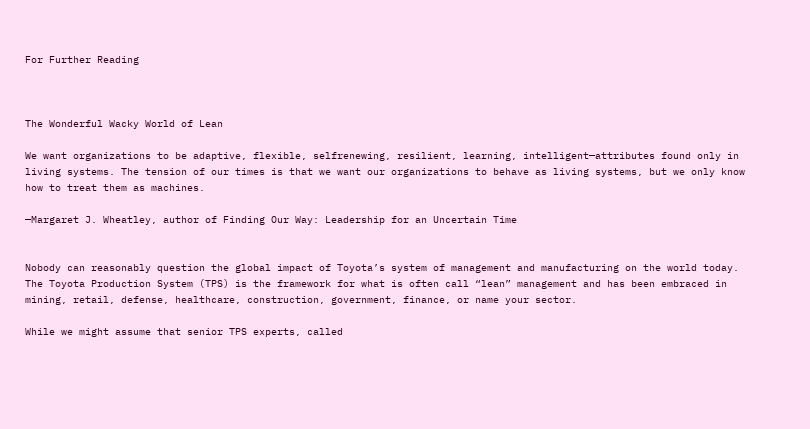For Further Reading



The Wonderful Wacky World of Lean

We want organizations to be adaptive, flexible, selfrenewing, resilient, learning, intelligent—attributes found only in living systems. The tension of our times is that we want our organizations to behave as living systems, but we only know how to treat them as machines.

—Margaret J. Wheatley, author of Finding Our Way: Leadership for an Uncertain Time


Nobody can reasonably question the global impact of Toyota’s system of management and manufacturing on the world today. The Toyota Production System (TPS) is the framework for what is often call “lean” management and has been embraced in mining, retail, defense, healthcare, construction, government, finance, or name your sector.

While we might assume that senior TPS experts, called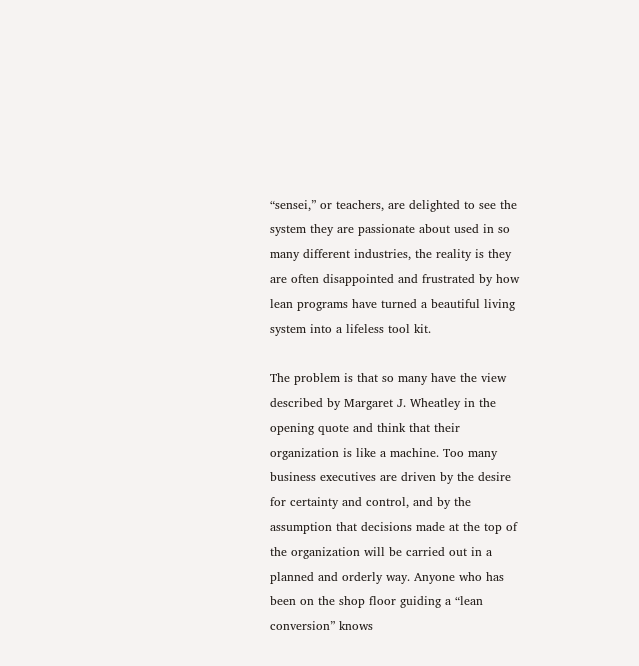“sensei,” or teachers, are delighted to see the system they are passionate about used in so many different industries, the reality is they are often disappointed and frustrated by how lean programs have turned a beautiful living system into a lifeless tool kit.

The problem is that so many have the view described by Margaret J. Wheatley in the opening quote and think that their organization is like a machine. Too many business executives are driven by the desire for certainty and control, and by the assumption that decisions made at the top of the organization will be carried out in a planned and orderly way. Anyone who has been on the shop floor guiding a “lean conversion” knows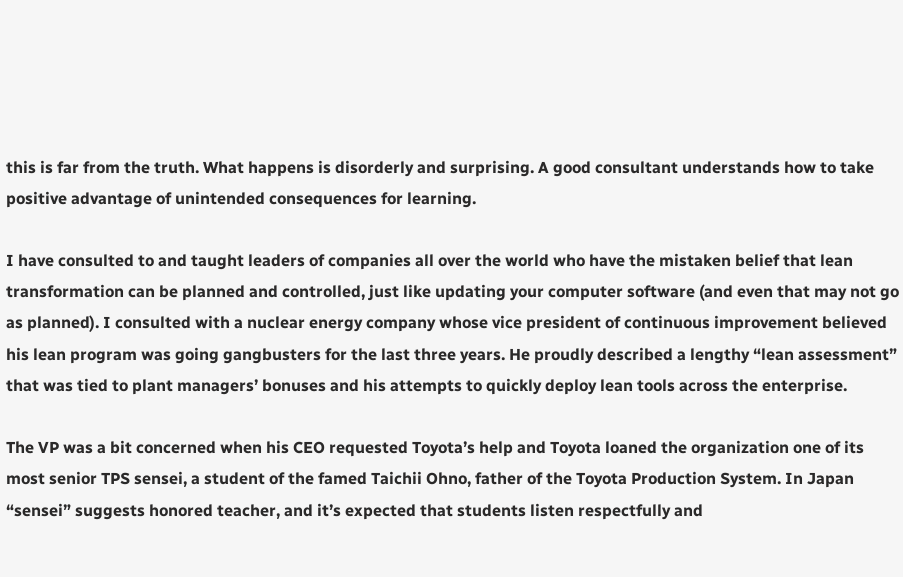this is far from the truth. What happens is disorderly and surprising. A good consultant understands how to take positive advantage of unintended consequences for learning.

I have consulted to and taught leaders of companies all over the world who have the mistaken belief that lean transformation can be planned and controlled, just like updating your computer software (and even that may not go as planned). I consulted with a nuclear energy company whose vice president of continuous improvement believed his lean program was going gangbusters for the last three years. He proudly described a lengthy “lean assessment” that was tied to plant managers’ bonuses and his attempts to quickly deploy lean tools across the enterprise.

The VP was a bit concerned when his CEO requested Toyota’s help and Toyota loaned the organization one of its most senior TPS sensei, a student of the famed Taichii Ohno, father of the Toyota Production System. In Japan “sensei” suggests honored teacher, and it’s expected that students listen respectfully and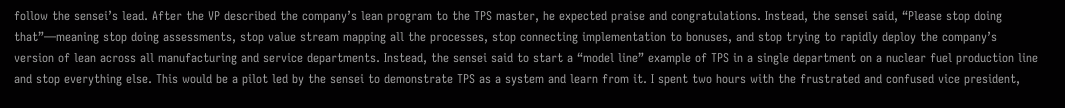follow the sensei’s lead. After the VP described the company’s lean program to the TPS master, he expected praise and congratulations. Instead, the sensei said, “Please stop doing that”—meaning stop doing assessments, stop value stream mapping all the processes, stop connecting implementation to bonuses, and stop trying to rapidly deploy the company’s version of lean across all manufacturing and service departments. Instead, the sensei said to start a “model line” example of TPS in a single department on a nuclear fuel production line and stop everything else. This would be a pilot led by the sensei to demonstrate TPS as a system and learn from it. I spent two hours with the frustrated and confused vice president,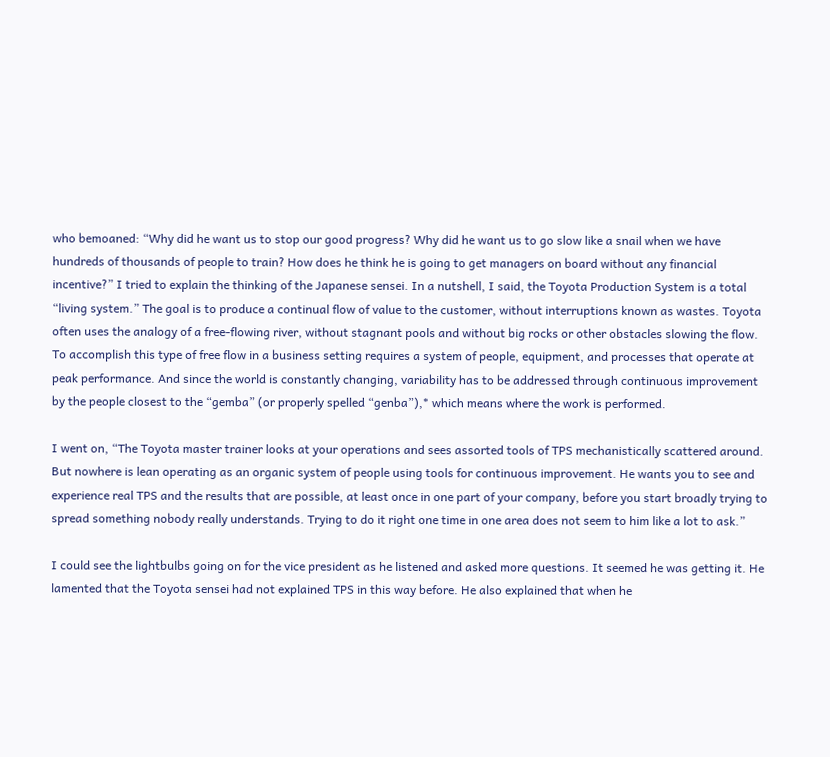who bemoaned: “Why did he want us to stop our good progress? Why did he want us to go slow like a snail when we have hundreds of thousands of people to train? How does he think he is going to get managers on board without any financial incentive?” I tried to explain the thinking of the Japanese sensei. In a nutshell, I said, the Toyota Production System is a total “living system.” The goal is to produce a continual flow of value to the customer, without interruptions known as wastes. Toyota often uses the analogy of a free-flowing river, without stagnant pools and without big rocks or other obstacles slowing the flow. To accomplish this type of free flow in a business setting requires a system of people, equipment, and processes that operate at peak performance. And since the world is constantly changing, variability has to be addressed through continuous improvement by the people closest to the “gemba” (or properly spelled “genba”),* which means where the work is performed.

I went on, “The Toyota master trainer looks at your operations and sees assorted tools of TPS mechanistically scattered around. But nowhere is lean operating as an organic system of people using tools for continuous improvement. He wants you to see and experience real TPS and the results that are possible, at least once in one part of your company, before you start broadly trying to spread something nobody really understands. Trying to do it right one time in one area does not seem to him like a lot to ask.”

I could see the lightbulbs going on for the vice president as he listened and asked more questions. It seemed he was getting it. He lamented that the Toyota sensei had not explained TPS in this way before. He also explained that when he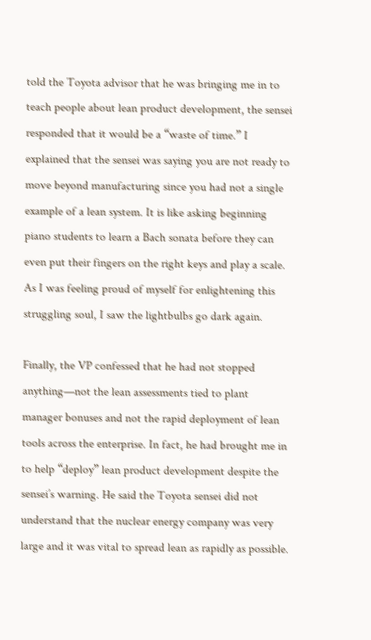told the Toyota advisor that he was bringing me in to teach people about lean product development, the sensei responded that it would be a “waste of time.” I explained that the sensei was saying you are not ready to move beyond manufacturing since you had not a single example of a lean system. It is like asking beginning piano students to learn a Bach sonata before they can even put their fingers on the right keys and play a scale. As I was feeling proud of myself for enlightening this struggling soul, I saw the lightbulbs go dark again.

Finally, the VP confessed that he had not stopped anything—not the lean assessments tied to plant manager bonuses and not the rapid deployment of lean tools across the enterprise. In fact, he had brought me in to help “deploy” lean product development despite the sensei’s warning. He said the Toyota sensei did not understand that the nuclear energy company was very large and it was vital to spread lean as rapidly as possible.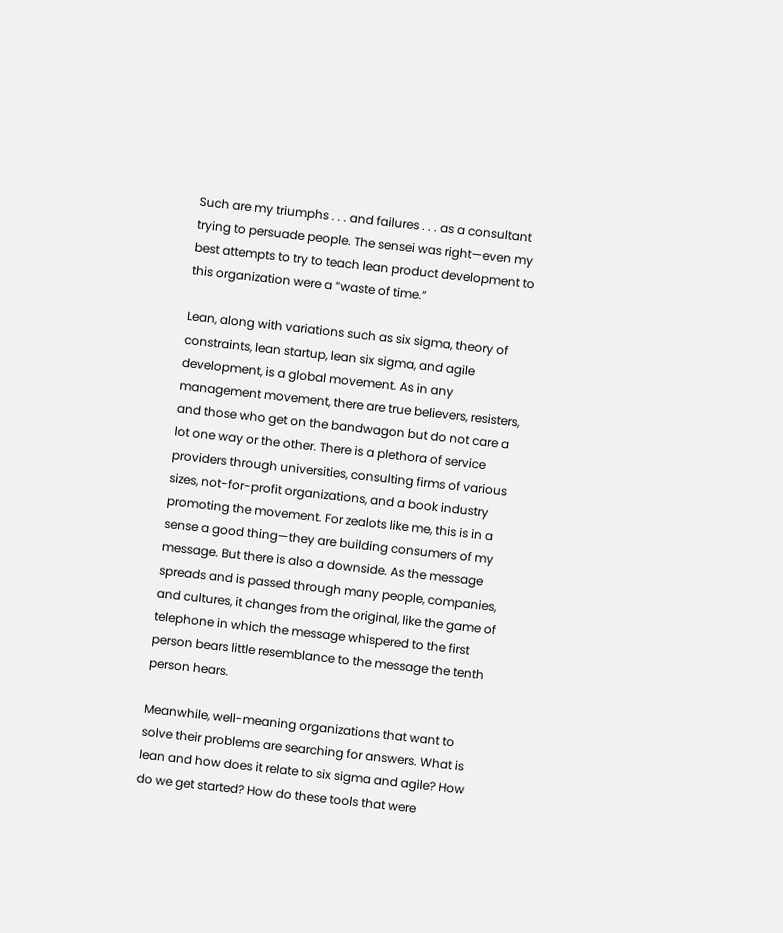Such are my triumphs . . . and failures . . . as a consultant trying to persuade people. The sensei was right—even my best attempts to try to teach lean product development to this organization were a “waste of time.”

Lean, along with variations such as six sigma, theory of constraints, lean startup, lean six sigma, and agile development, is a global movement. As in any management movement, there are true believers, resisters, and those who get on the bandwagon but do not care a lot one way or the other. There is a plethora of service providers through universities, consulting firms of various sizes, not-for-profit organizations, and a book industry promoting the movement. For zealots like me, this is in a sense a good thing—they are building consumers of my message. But there is also a downside. As the message spreads and is passed through many people, companies, and cultures, it changes from the original, like the game of telephone in which the message whispered to the first person bears little resemblance to the message the tenth person hears.

Meanwhile, well-meaning organizations that want to solve their problems are searching for answers. What is lean and how does it relate to six sigma and agile? How do we get started? How do these tools that were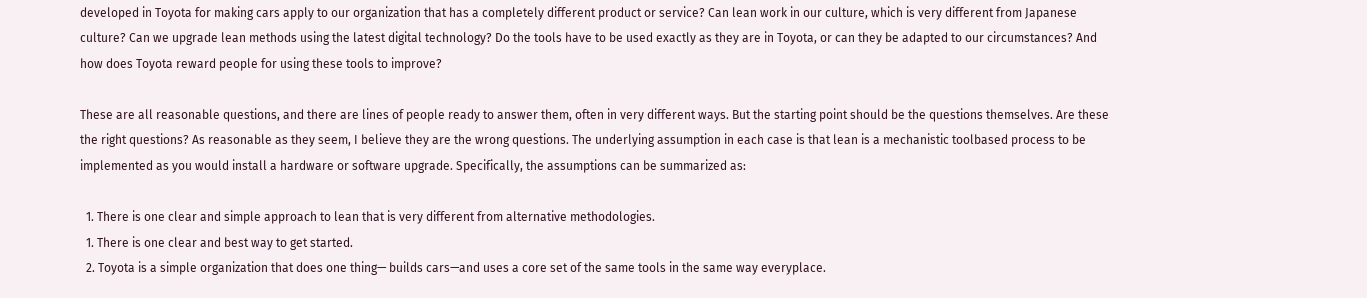developed in Toyota for making cars apply to our organization that has a completely different product or service? Can lean work in our culture, which is very different from Japanese culture? Can we upgrade lean methods using the latest digital technology? Do the tools have to be used exactly as they are in Toyota, or can they be adapted to our circumstances? And how does Toyota reward people for using these tools to improve?

These are all reasonable questions, and there are lines of people ready to answer them, often in very different ways. But the starting point should be the questions themselves. Are these the right questions? As reasonable as they seem, I believe they are the wrong questions. The underlying assumption in each case is that lean is a mechanistic toolbased process to be implemented as you would install a hardware or software upgrade. Specifically, the assumptions can be summarized as:

  1. There is one clear and simple approach to lean that is very different from alternative methodologies.
  1. There is one clear and best way to get started.
  2. Toyota is a simple organization that does one thing— builds cars—and uses a core set of the same tools in the same way everyplace.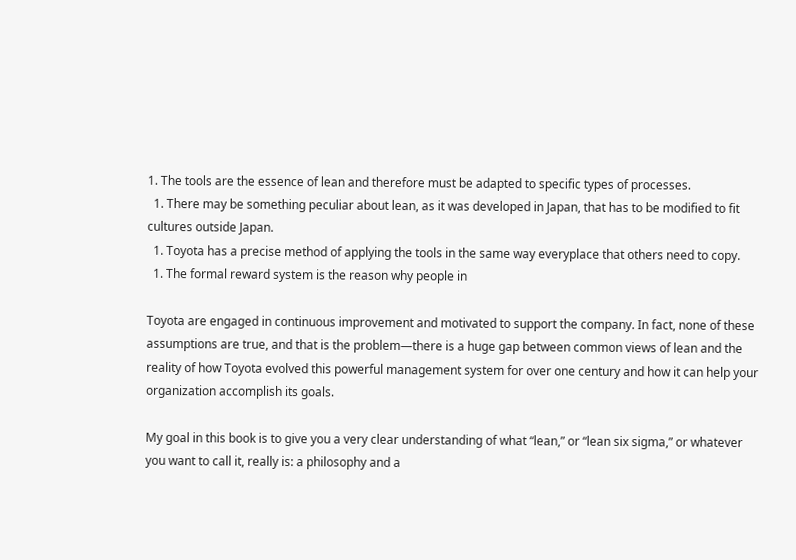1. The tools are the essence of lean and therefore must be adapted to specific types of processes.
  1. There may be something peculiar about lean, as it was developed in Japan, that has to be modified to fit cultures outside Japan.
  1. Toyota has a precise method of applying the tools in the same way everyplace that others need to copy.
  1. The formal reward system is the reason why people in

Toyota are engaged in continuous improvement and motivated to support the company. In fact, none of these assumptions are true, and that is the problem—there is a huge gap between common views of lean and the reality of how Toyota evolved this powerful management system for over one century and how it can help your organization accomplish its goals.

My goal in this book is to give you a very clear understanding of what “lean,” or “lean six sigma,” or whatever you want to call it, really is: a philosophy and a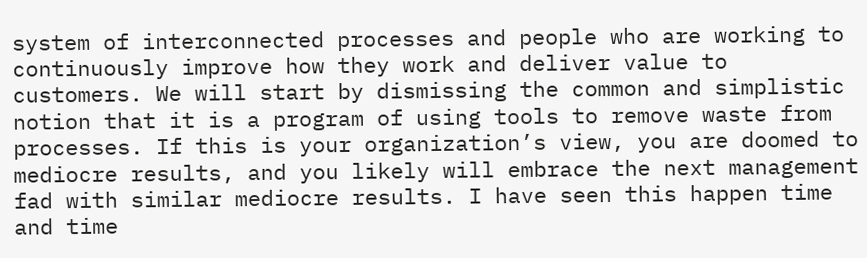system of interconnected processes and people who are working to continuously improve how they work and deliver value to customers. We will start by dismissing the common and simplistic notion that it is a program of using tools to remove waste from processes. If this is your organization’s view, you are doomed to mediocre results, and you likely will embrace the next management fad with similar mediocre results. I have seen this happen time and time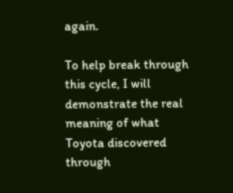again.

To help break through this cycle, I will demonstrate the real meaning of what Toyota discovered through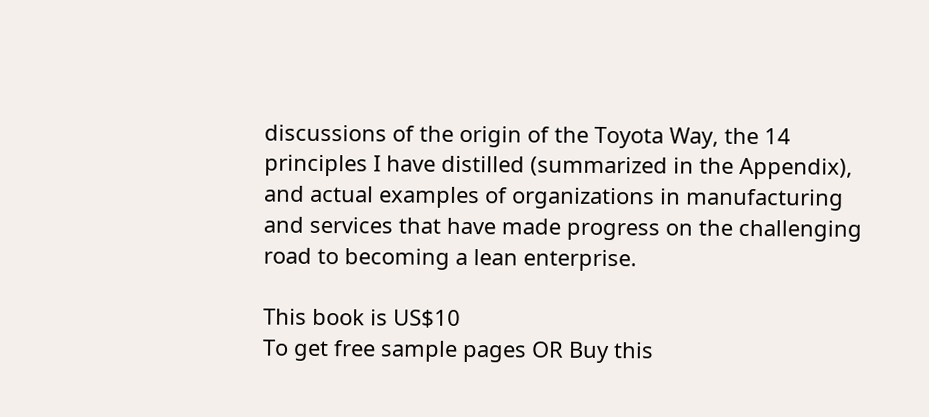discussions of the origin of the Toyota Way, the 14 principles I have distilled (summarized in the Appendix), and actual examples of organizations in manufacturing and services that have made progress on the challenging road to becoming a lean enterprise.

This book is US$10
To get free sample pages OR Buy this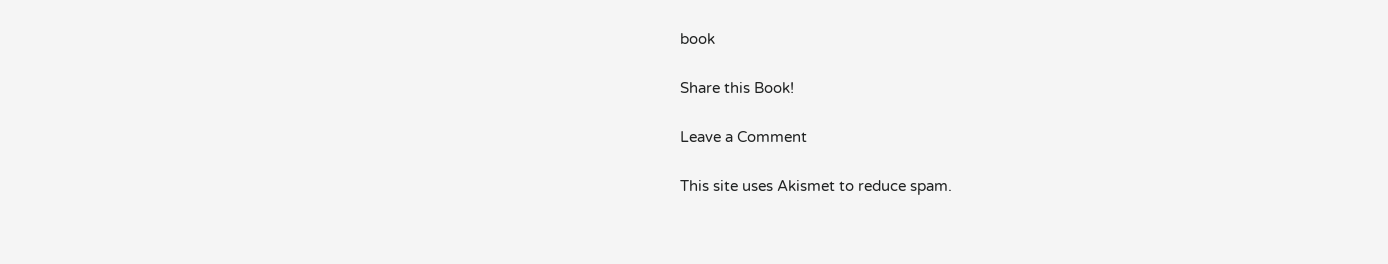book

Share this Book!

Leave a Comment

This site uses Akismet to reduce spam.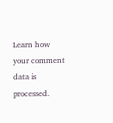Learn how your comment data is processed.